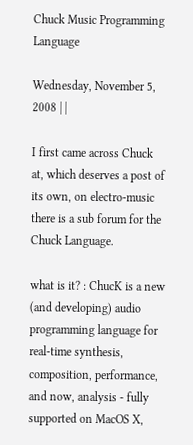Chuck Music Programming Language

Wednesday, November 5, 2008 | |

I first came across Chuck at, which deserves a post of its own, on electro-music there is a sub forum for the Chuck Language.

what is it? : ChucK is a new (and developing) audio programming language for real-time synthesis, composition, performance, and now, analysis - fully supported on MacOS X,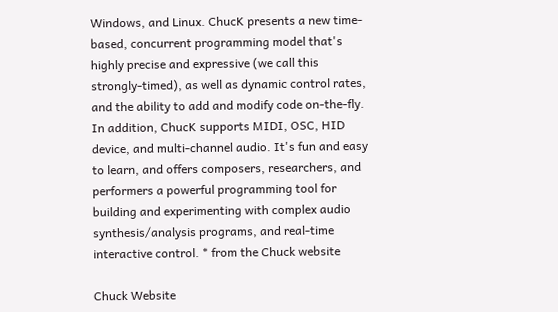Windows, and Linux. ChucK presents a new time-based, concurrent programming model that's highly precise and expressive (we call this strongly-timed), as well as dynamic control rates, and the ability to add and modify code on-the-fly. In addition, ChucK supports MIDI, OSC, HID device, and multi-channel audio. It's fun and easy to learn, and offers composers, researchers, and performers a powerful programming tool for building and experimenting with complex audio synthesis/analysis programs, and real-time interactive control. * from the Chuck website

Chuck Website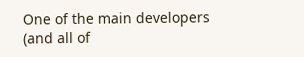One of the main developers (and all of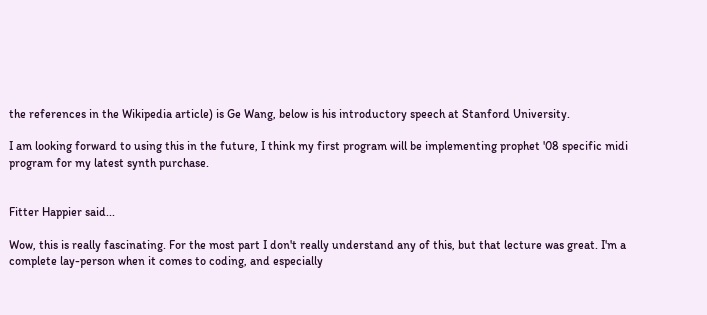the references in the Wikipedia article) is Ge Wang, below is his introductory speech at Stanford University.

I am looking forward to using this in the future, I think my first program will be implementing prophet '08 specific midi program for my latest synth purchase.


Fitter Happier said...

Wow, this is really fascinating. For the most part I don't really understand any of this, but that lecture was great. I'm a complete lay-person when it comes to coding, and especially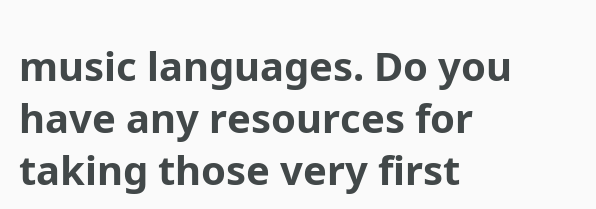music languages. Do you have any resources for taking those very first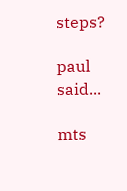steps?

paul said...

mts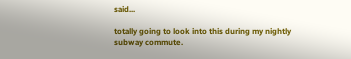said...

totally going to look into this during my nightly subway commute.